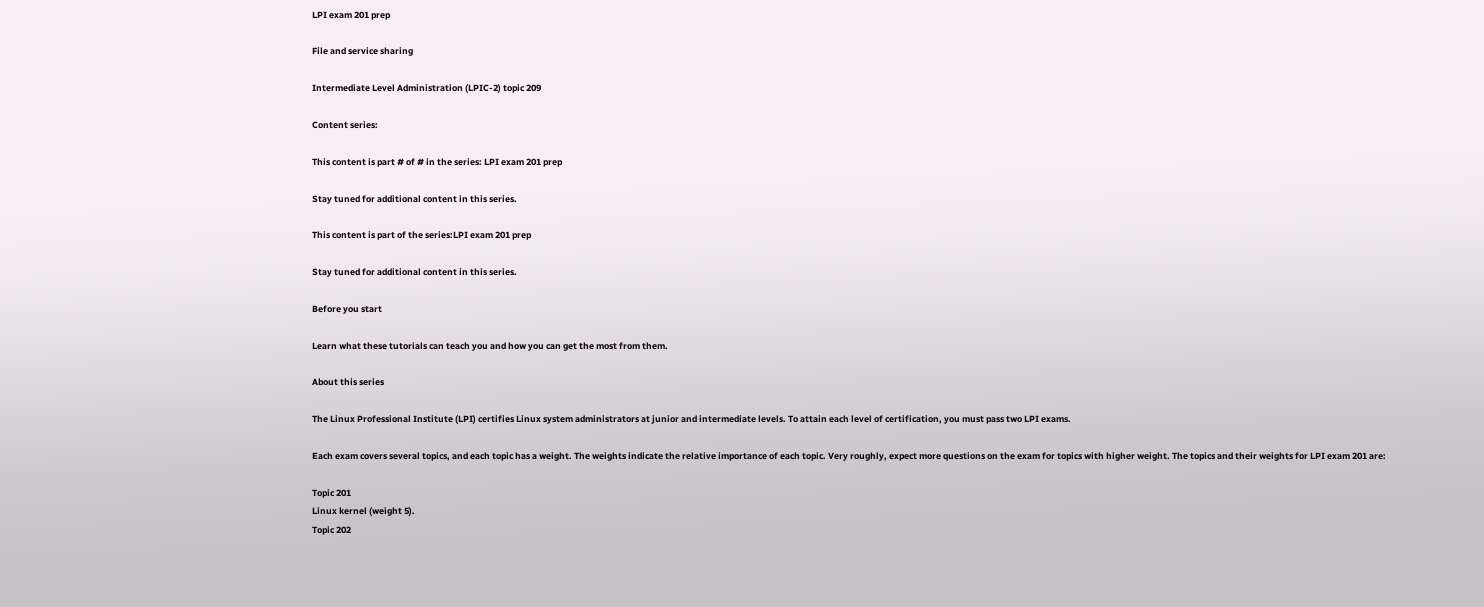LPI exam 201 prep

File and service sharing

Intermediate Level Administration (LPIC-2) topic 209

Content series:

This content is part # of # in the series: LPI exam 201 prep

Stay tuned for additional content in this series.

This content is part of the series:LPI exam 201 prep

Stay tuned for additional content in this series.

Before you start

Learn what these tutorials can teach you and how you can get the most from them.

About this series

The Linux Professional Institute (LPI) certifies Linux system administrators at junior and intermediate levels. To attain each level of certification, you must pass two LPI exams.

Each exam covers several topics, and each topic has a weight. The weights indicate the relative importance of each topic. Very roughly, expect more questions on the exam for topics with higher weight. The topics and their weights for LPI exam 201 are:

Topic 201
Linux kernel (weight 5).
Topic 202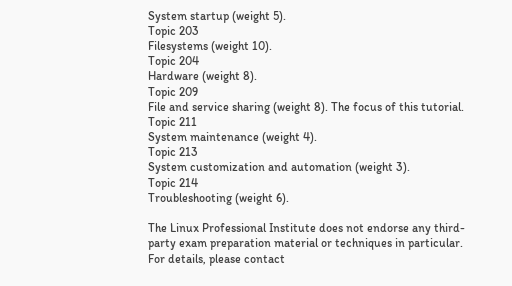System startup (weight 5).
Topic 203
Filesystems (weight 10).
Topic 204
Hardware (weight 8).
Topic 209
File and service sharing (weight 8). The focus of this tutorial.
Topic 211
System maintenance (weight 4).
Topic 213
System customization and automation (weight 3).
Topic 214
Troubleshooting (weight 6).

The Linux Professional Institute does not endorse any third-party exam preparation material or techniques in particular. For details, please contact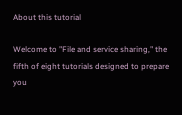About this tutorial

Welcome to "File and service sharing," the fifth of eight tutorials designed to prepare you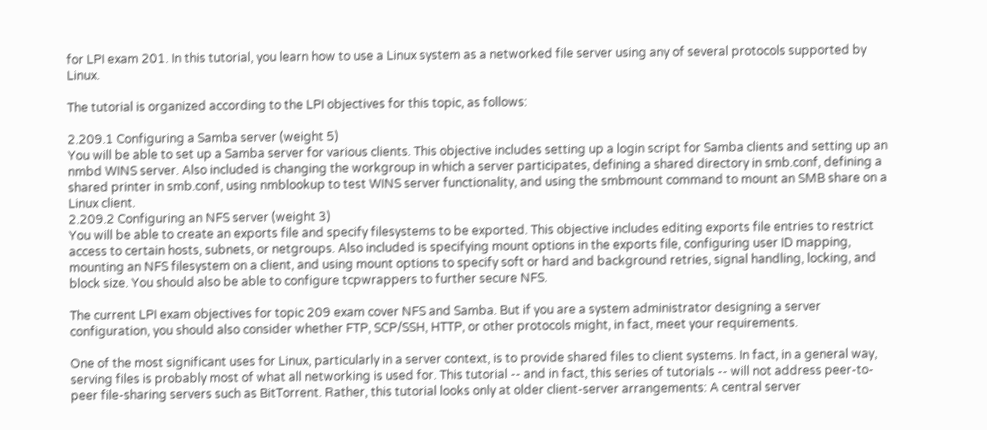for LPI exam 201. In this tutorial, you learn how to use a Linux system as a networked file server using any of several protocols supported by Linux.

The tutorial is organized according to the LPI objectives for this topic, as follows:

2.209.1 Configuring a Samba server (weight 5)
You will be able to set up a Samba server for various clients. This objective includes setting up a login script for Samba clients and setting up an nmbd WINS server. Also included is changing the workgroup in which a server participates, defining a shared directory in smb.conf, defining a shared printer in smb.conf, using nmblookup to test WINS server functionality, and using the smbmount command to mount an SMB share on a Linux client.
2.209.2 Configuring an NFS server (weight 3)
You will be able to create an exports file and specify filesystems to be exported. This objective includes editing exports file entries to restrict access to certain hosts, subnets, or netgroups. Also included is specifying mount options in the exports file, configuring user ID mapping, mounting an NFS filesystem on a client, and using mount options to specify soft or hard and background retries, signal handling, locking, and block size. You should also be able to configure tcpwrappers to further secure NFS.

The current LPI exam objectives for topic 209 exam cover NFS and Samba. But if you are a system administrator designing a server configuration, you should also consider whether FTP, SCP/SSH, HTTP, or other protocols might, in fact, meet your requirements.

One of the most significant uses for Linux, particularly in a server context, is to provide shared files to client systems. In fact, in a general way, serving files is probably most of what all networking is used for. This tutorial -- and in fact, this series of tutorials -- will not address peer-to-peer file-sharing servers such as BitTorrent. Rather, this tutorial looks only at older client-server arrangements: A central server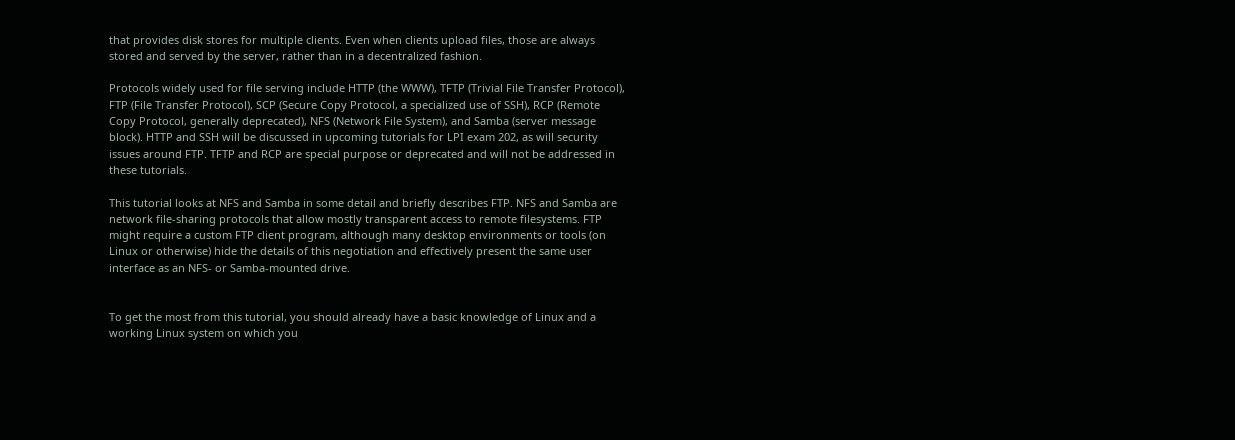that provides disk stores for multiple clients. Even when clients upload files, those are always stored and served by the server, rather than in a decentralized fashion.

Protocols widely used for file serving include HTTP (the WWW), TFTP (Trivial File Transfer Protocol), FTP (File Transfer Protocol), SCP (Secure Copy Protocol, a specialized use of SSH), RCP (Remote Copy Protocol, generally deprecated), NFS (Network File System), and Samba (server message block). HTTP and SSH will be discussed in upcoming tutorials for LPI exam 202, as will security issues around FTP. TFTP and RCP are special purpose or deprecated and will not be addressed in these tutorials.

This tutorial looks at NFS and Samba in some detail and briefly describes FTP. NFS and Samba are network file-sharing protocols that allow mostly transparent access to remote filesystems. FTP might require a custom FTP client program, although many desktop environments or tools (on Linux or otherwise) hide the details of this negotiation and effectively present the same user interface as an NFS- or Samba-mounted drive.


To get the most from this tutorial, you should already have a basic knowledge of Linux and a working Linux system on which you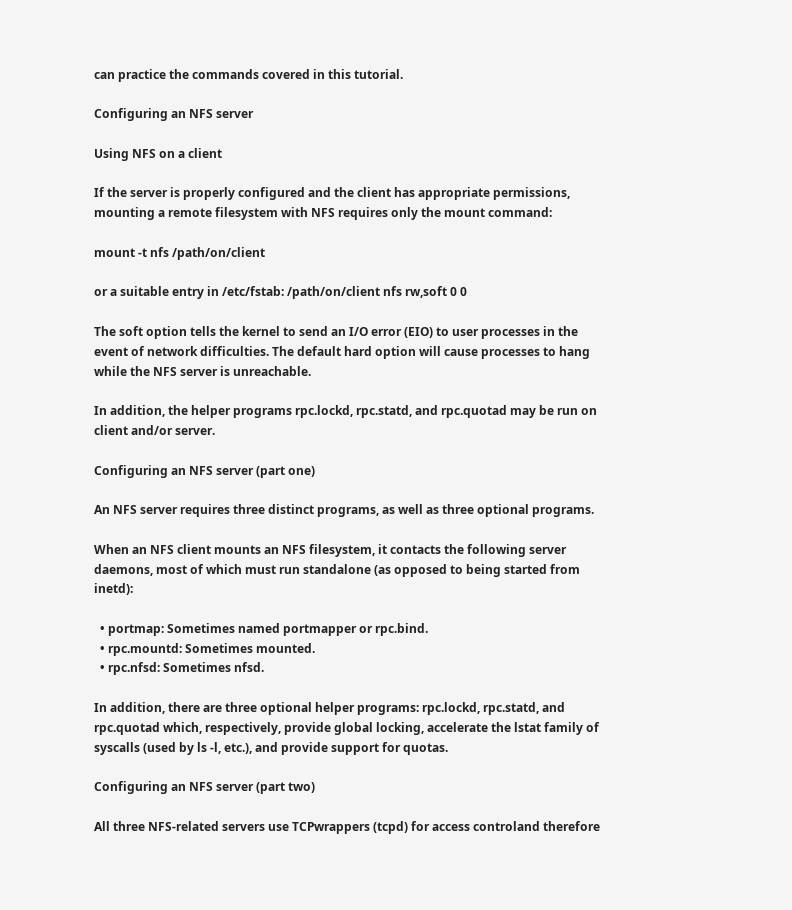can practice the commands covered in this tutorial.

Configuring an NFS server

Using NFS on a client

If the server is properly configured and the client has appropriate permissions, mounting a remote filesystem with NFS requires only the mount command:

mount -t nfs /path/on/client

or a suitable entry in /etc/fstab: /path/on/client nfs rw,soft 0 0

The soft option tells the kernel to send an I/O error (EIO) to user processes in the event of network difficulties. The default hard option will cause processes to hang while the NFS server is unreachable.

In addition, the helper programs rpc.lockd, rpc.statd, and rpc.quotad may be run on client and/or server.

Configuring an NFS server (part one)

An NFS server requires three distinct programs, as well as three optional programs.

When an NFS client mounts an NFS filesystem, it contacts the following server daemons, most of which must run standalone (as opposed to being started from inetd):

  • portmap: Sometimes named portmapper or rpc.bind.
  • rpc.mountd: Sometimes mounted.
  • rpc.nfsd: Sometimes nfsd.

In addition, there are three optional helper programs: rpc.lockd, rpc.statd, and rpc.quotad which, respectively, provide global locking, accelerate the lstat family of syscalls (used by ls -l, etc.), and provide support for quotas.

Configuring an NFS server (part two)

All three NFS-related servers use TCPwrappers (tcpd) for access controland therefore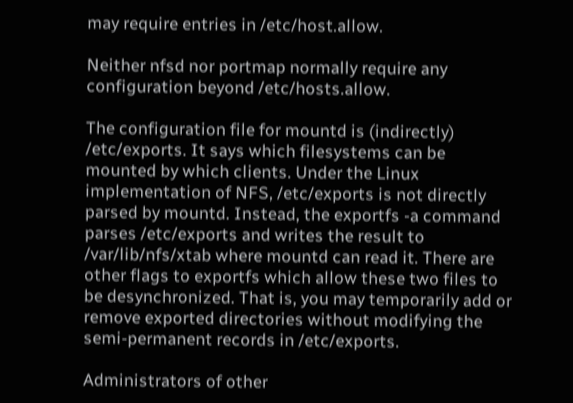may require entries in /etc/host.allow.

Neither nfsd nor portmap normally require any configuration beyond /etc/hosts.allow.

The configuration file for mountd is (indirectly) /etc/exports. It says which filesystems can be mounted by which clients. Under the Linux implementation of NFS, /etc/exports is not directly parsed by mountd. Instead, the exportfs -a command parses /etc/exports and writes the result to /var/lib/nfs/xtab where mountd can read it. There are other flags to exportfs which allow these two files to be desynchronized. That is, you may temporarily add or remove exported directories without modifying the semi-permanent records in /etc/exports.

Administrators of other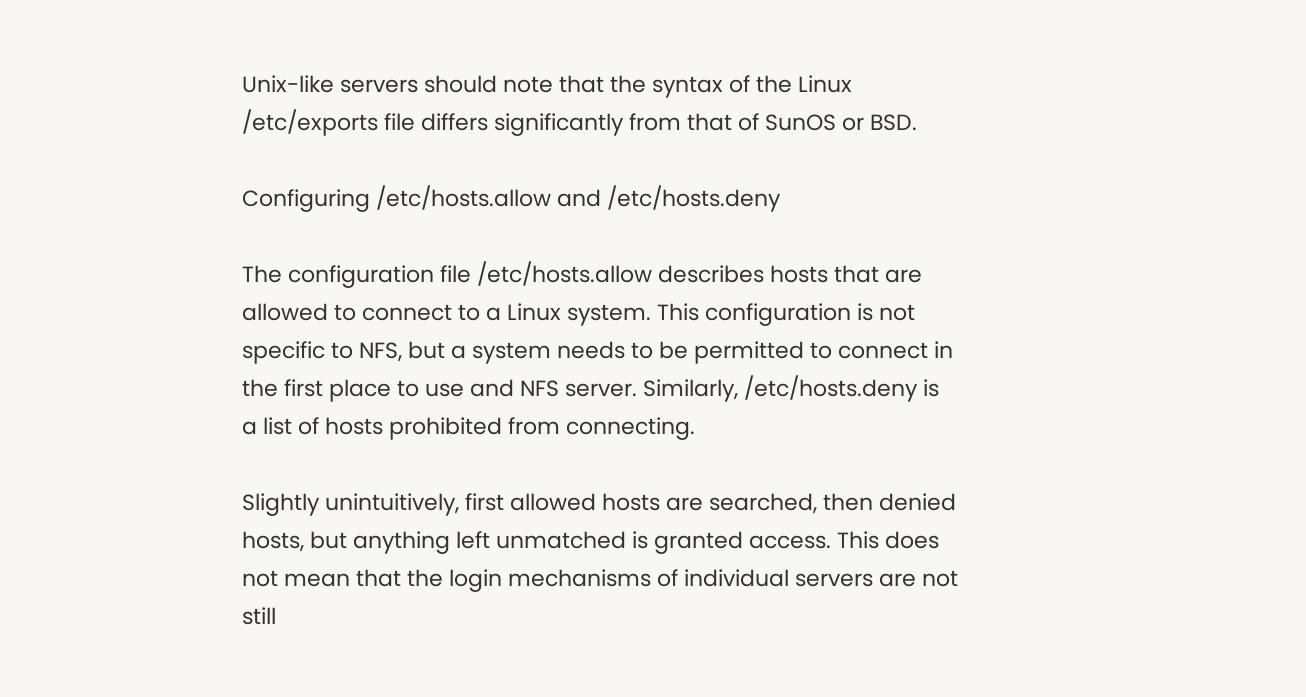Unix-like servers should note that the syntax of the Linux /etc/exports file differs significantly from that of SunOS or BSD.

Configuring /etc/hosts.allow and /etc/hosts.deny

The configuration file /etc/hosts.allow describes hosts that are allowed to connect to a Linux system. This configuration is not specific to NFS, but a system needs to be permitted to connect in the first place to use and NFS server. Similarly, /etc/hosts.deny is a list of hosts prohibited from connecting.

Slightly unintuitively, first allowed hosts are searched, then denied hosts, but anything left unmatched is granted access. This does not mean that the login mechanisms of individual servers are not still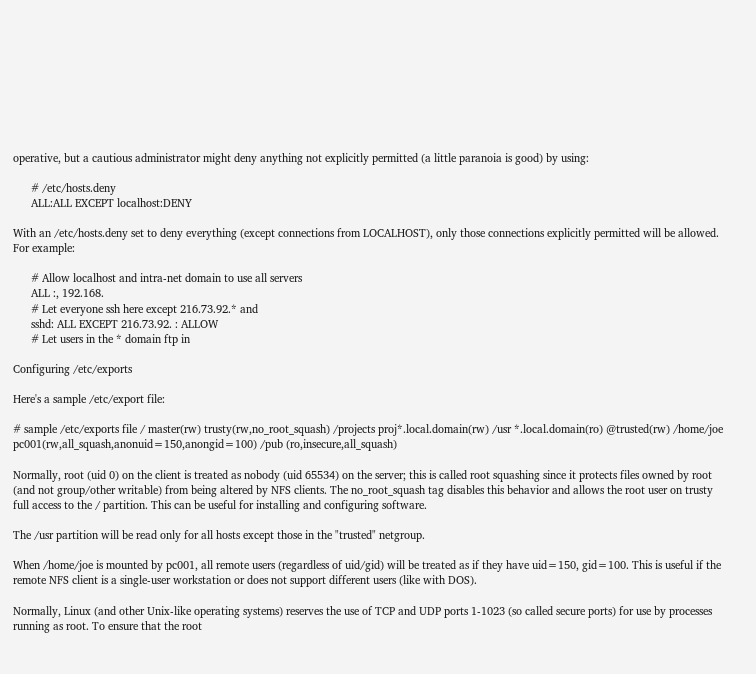operative, but a cautious administrator might deny anything not explicitly permitted (a little paranoia is good) by using:

      # /etc/hosts.deny
      ALL:ALL EXCEPT localhost:DENY

With an /etc/hosts.deny set to deny everything (except connections from LOCALHOST), only those connections explicitly permitted will be allowed. For example:

      # Allow localhost and intra-net domain to use all servers
      ALL :, 192.168.
      # Let everyone ssh here except 216.73.92.* and
      sshd: ALL EXCEPT 216.73.92. : ALLOW
      # Let users in the * domain ftp in

Configuring /etc/exports

Here's a sample /etc/export file:

# sample /etc/exports file / master(rw) trusty(rw,no_root_squash) /projects proj*.local.domain(rw) /usr *.local.domain(ro) @trusted(rw) /home/joe pc001(rw,all_squash,anonuid=150,anongid=100) /pub (ro,insecure,all_squash)

Normally, root (uid 0) on the client is treated as nobody (uid 65534) on the server; this is called root squashing since it protects files owned by root (and not group/other writable) from being altered by NFS clients. The no_root_squash tag disables this behavior and allows the root user on trusty full access to the / partition. This can be useful for installing and configuring software.

The /usr partition will be read only for all hosts except those in the "trusted" netgroup.

When /home/joe is mounted by pc001, all remote users (regardless of uid/gid) will be treated as if they have uid=150, gid=100. This is useful if the remote NFS client is a single-user workstation or does not support different users (like with DOS).

Normally, Linux (and other Unix-like operating systems) reserves the use of TCP and UDP ports 1-1023 (so called secure ports) for use by processes running as root. To ensure that the root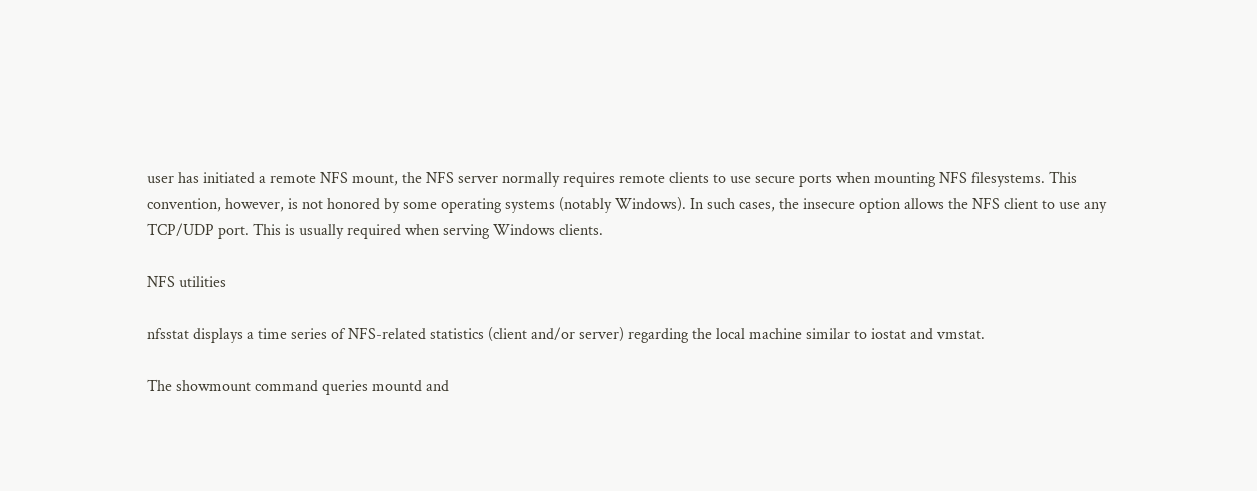user has initiated a remote NFS mount, the NFS server normally requires remote clients to use secure ports when mounting NFS filesystems. This convention, however, is not honored by some operating systems (notably Windows). In such cases, the insecure option allows the NFS client to use any TCP/UDP port. This is usually required when serving Windows clients.

NFS utilities

nfsstat displays a time series of NFS-related statistics (client and/or server) regarding the local machine similar to iostat and vmstat.

The showmount command queries mountd and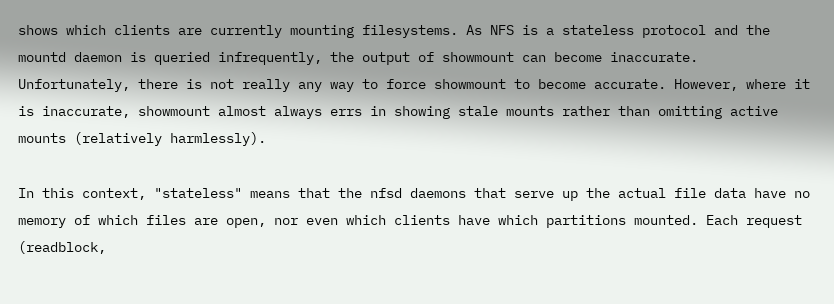shows which clients are currently mounting filesystems. As NFS is a stateless protocol and the mountd daemon is queried infrequently, the output of showmount can become inaccurate. Unfortunately, there is not really any way to force showmount to become accurate. However, where it is inaccurate, showmount almost always errs in showing stale mounts rather than omitting active mounts (relatively harmlessly).

In this context, "stateless" means that the nfsd daemons that serve up the actual file data have no memory of which files are open, nor even which clients have which partitions mounted. Each request (readblock,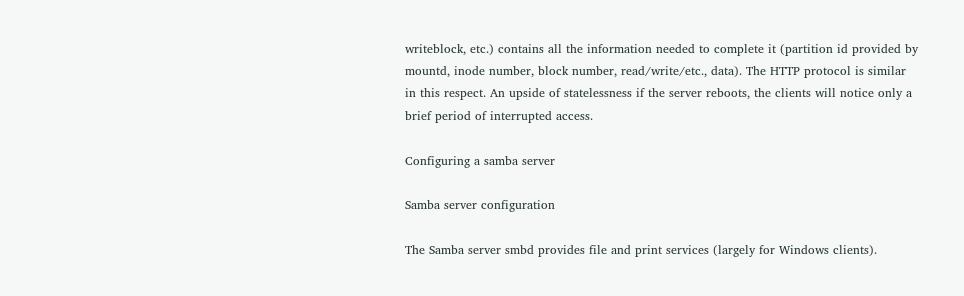writeblock, etc.) contains all the information needed to complete it (partition id provided by mountd, inode number, block number, read/write/etc., data). The HTTP protocol is similar in this respect. An upside of statelessness if the server reboots, the clients will notice only a brief period of interrupted access.

Configuring a samba server

Samba server configuration

The Samba server smbd provides file and print services (largely for Windows clients).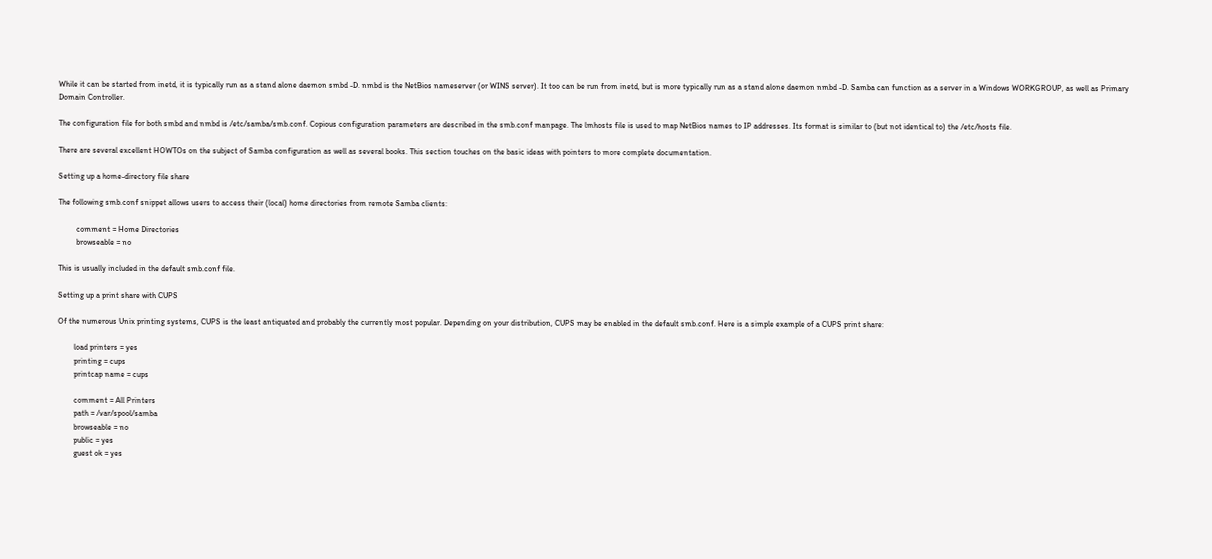While it can be started from inetd, it is typically run as a stand alone daemon smbd -D. nmbd is the NetBios nameserver (or WINS server). It too can be run from inetd, but is more typically run as a stand alone daemon nmbd -D. Samba can function as a server in a Windows WORKGROUP, as well as Primary Domain Controller.

The configuration file for both smbd and nmbd is /etc/samba/smb.conf. Copious configuration parameters are described in the smb.conf manpage. The lmhosts file is used to map NetBios names to IP addresses. Its format is similar to (but not identical to) the /etc/hosts file.

There are several excellent HOWTOs on the subject of Samba configuration as well as several books. This section touches on the basic ideas with pointers to more complete documentation.

Setting up a home-directory file share

The following smb.conf snippet allows users to access their (local) home directories from remote Samba clients:

         comment = Home Directories
         browseable = no

This is usually included in the default smb.conf file.

Setting up a print share with CUPS

Of the numerous Unix printing systems, CUPS is the least antiquated and probably the currently most popular. Depending on your distribution, CUPS may be enabled in the default smb.conf. Here is a simple example of a CUPS print share:

        load printers = yes
        printing = cups
        printcap name = cups

        comment = All Printers
        path = /var/spool/samba
        browseable = no
        public = yes
        guest ok = yes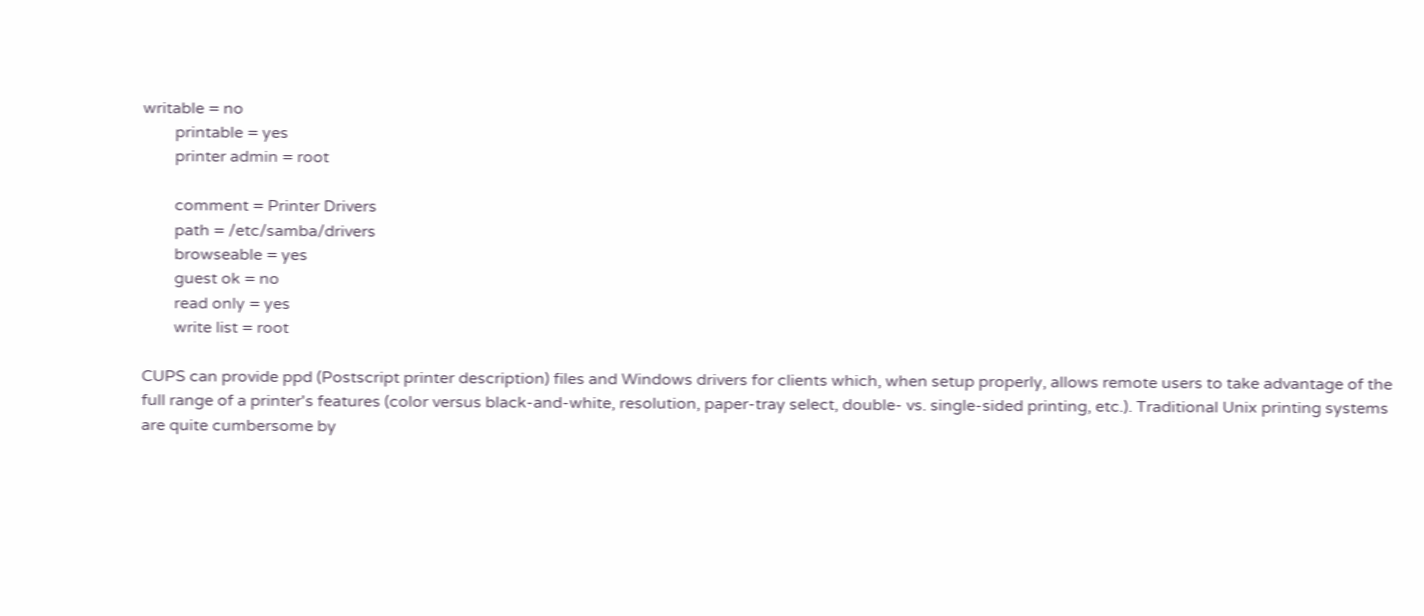writable = no
        printable = yes
        printer admin = root

        comment = Printer Drivers
        path = /etc/samba/drivers
        browseable = yes
        guest ok = no
        read only = yes
        write list = root

CUPS can provide ppd (Postscript printer description) files and Windows drivers for clients which, when setup properly, allows remote users to take advantage of the full range of a printer's features (color versus black-and-white, resolution, paper-tray select, double- vs. single-sided printing, etc.). Traditional Unix printing systems are quite cumbersome by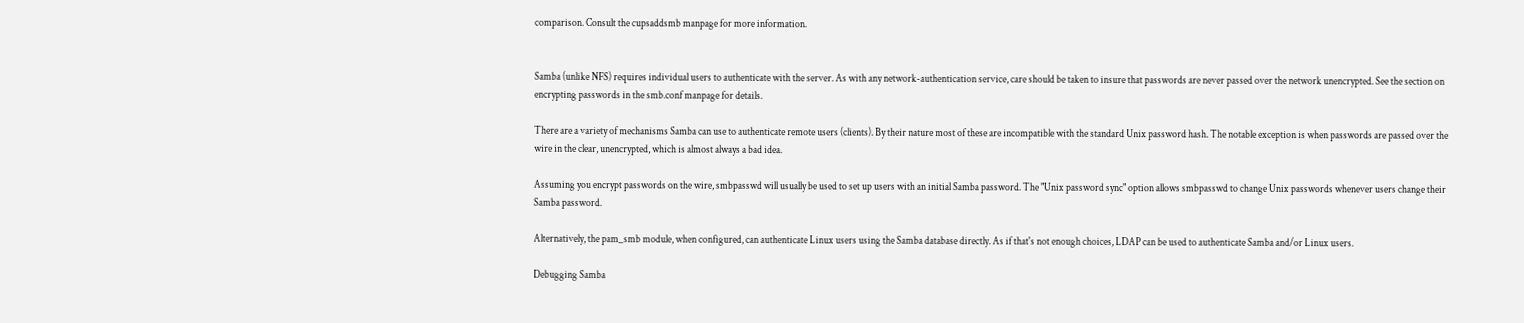comparison. Consult the cupsaddsmb manpage for more information.


Samba (unlike NFS) requires individual users to authenticate with the server. As with any network-authentication service, care should be taken to insure that passwords are never passed over the network unencrypted. See the section on encrypting passwords in the smb.conf manpage for details.

There are a variety of mechanisms Samba can use to authenticate remote users (clients). By their nature most of these are incompatible with the standard Unix password hash. The notable exception is when passwords are passed over the wire in the clear, unencrypted, which is almost always a bad idea.

Assuming you encrypt passwords on the wire, smbpasswd will usually be used to set up users with an initial Samba password. The "Unix password sync" option allows smbpasswd to change Unix passwords whenever users change their Samba password.

Alternatively, the pam_smb module, when configured, can authenticate Linux users using the Samba database directly. As if that's not enough choices, LDAP can be used to authenticate Samba and/or Linux users.

Debugging Samba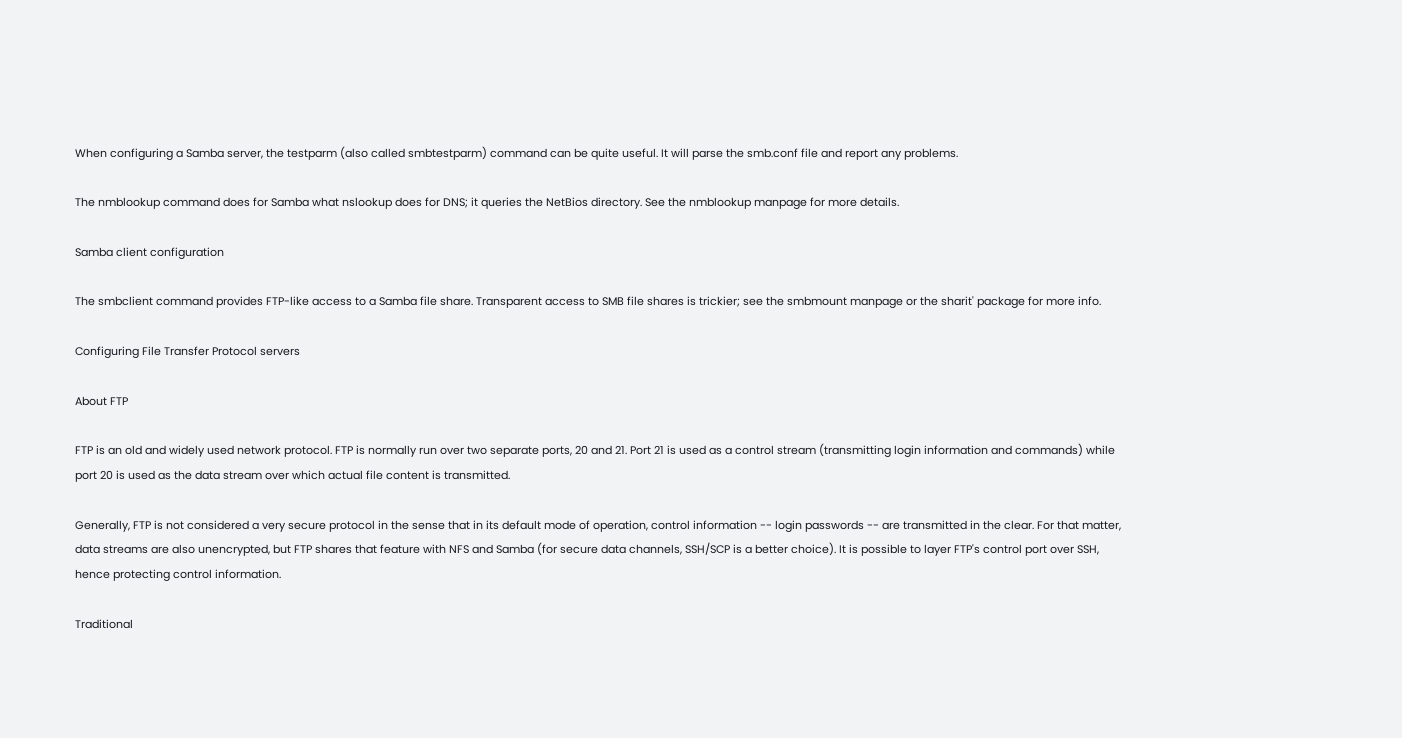When configuring a Samba server, the testparm (also called smbtestparm) command can be quite useful. It will parse the smb.conf file and report any problems.

The nmblookup command does for Samba what nslookup does for DNS; it queries the NetBios directory. See the nmblookup manpage for more details.

Samba client configuration

The smbclient command provides FTP-like access to a Samba file share. Transparent access to SMB file shares is trickier; see the smbmount manpage or the sharit' package for more info.

Configuring File Transfer Protocol servers

About FTP

FTP is an old and widely used network protocol. FTP is normally run over two separate ports, 20 and 21. Port 21 is used as a control stream (transmitting login information and commands) while port 20 is used as the data stream over which actual file content is transmitted.

Generally, FTP is not considered a very secure protocol in the sense that in its default mode of operation, control information -- login passwords -- are transmitted in the clear. For that matter, data streams are also unencrypted, but FTP shares that feature with NFS and Samba (for secure data channels, SSH/SCP is a better choice). It is possible to layer FTP's control port over SSH, hence protecting control information.

Traditional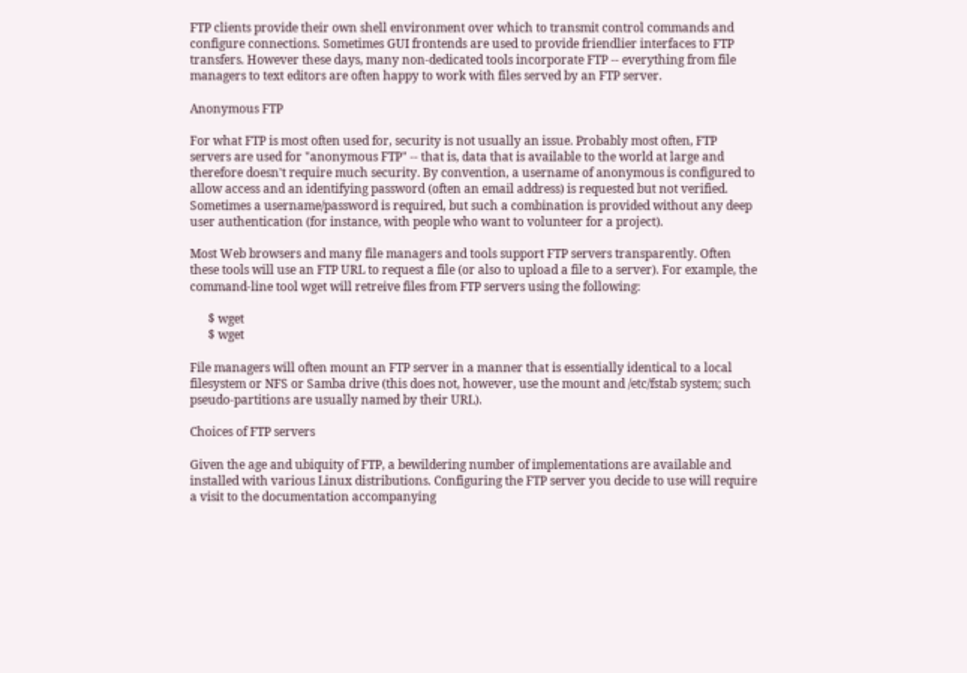FTP clients provide their own shell environment over which to transmit control commands and configure connections. Sometimes GUI frontends are used to provide friendlier interfaces to FTP transfers. However these days, many non-dedicated tools incorporate FTP -- everything from file managers to text editors are often happy to work with files served by an FTP server.

Anonymous FTP

For what FTP is most often used for, security is not usually an issue. Probably most often, FTP servers are used for "anonymous FTP" -- that is, data that is available to the world at large and therefore doesn't require much security. By convention, a username of anonymous is configured to allow access and an identifying password (often an email address) is requested but not verified. Sometimes a username/password is required, but such a combination is provided without any deep user authentication (for instance, with people who want to volunteer for a project).

Most Web browsers and many file managers and tools support FTP servers transparently. Often these tools will use an FTP URL to request a file (or also to upload a file to a server). For example, the command-line tool wget will retreive files from FTP servers using the following:

      $ wget
      $ wget

File managers will often mount an FTP server in a manner that is essentially identical to a local filesystem or NFS or Samba drive (this does not, however, use the mount and /etc/fstab system; such pseudo-partitions are usually named by their URL).

Choices of FTP servers

Given the age and ubiquity of FTP, a bewildering number of implementations are available and installed with various Linux distributions. Configuring the FTP server you decide to use will require a visit to the documentation accompanying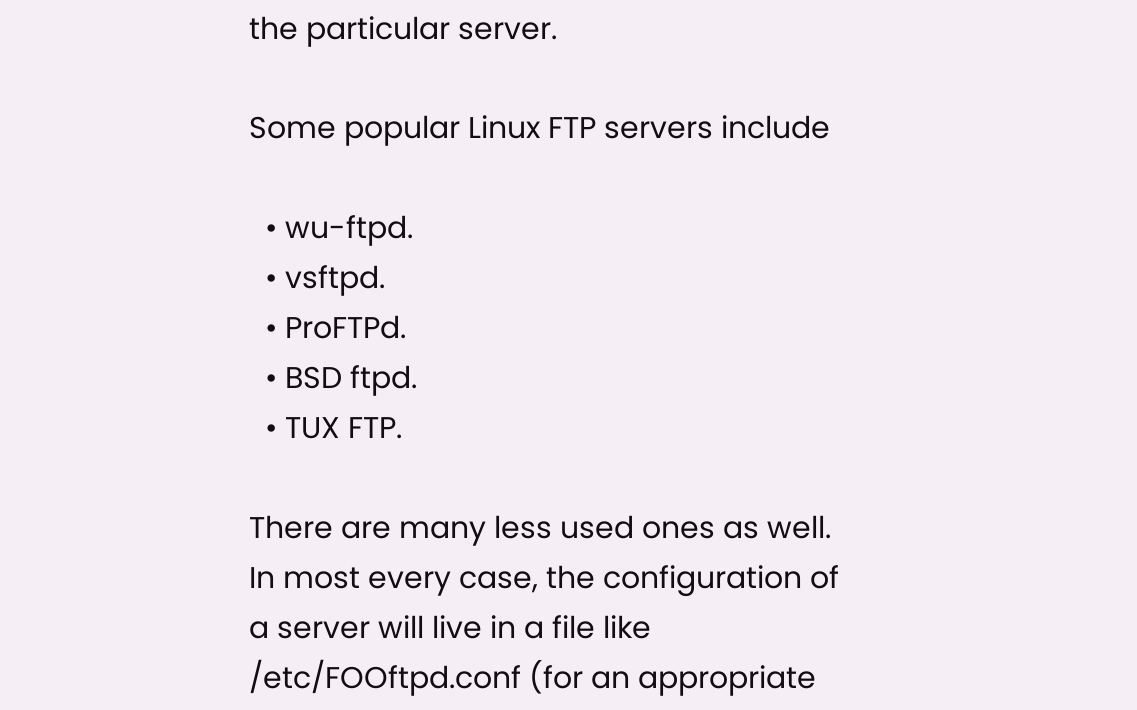the particular server.

Some popular Linux FTP servers include

  • wu-ftpd.
  • vsftpd.
  • ProFTPd.
  • BSD ftpd.
  • TUX FTP.

There are many less used ones as well. In most every case, the configuration of a server will live in a file like /etc/FOOftpd.conf (for an appropriate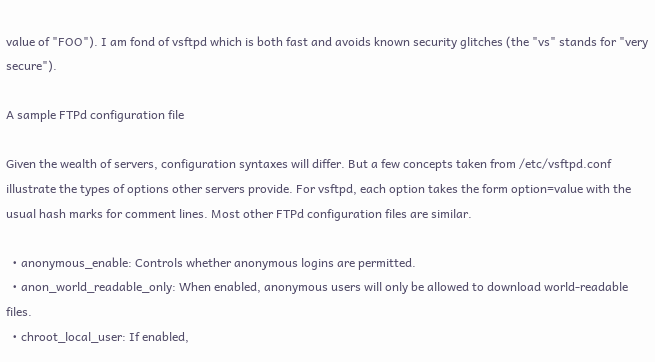value of "FOO"). I am fond of vsftpd which is both fast and avoids known security glitches (the "vs" stands for "very secure").

A sample FTPd configuration file

Given the wealth of servers, configuration syntaxes will differ. But a few concepts taken from /etc/vsftpd.conf illustrate the types of options other servers provide. For vsftpd, each option takes the form option=value with the usual hash marks for comment lines. Most other FTPd configuration files are similar.

  • anonymous_enable: Controls whether anonymous logins are permitted.
  • anon_world_readable_only: When enabled, anonymous users will only be allowed to download world-readable files.
  • chroot_local_user: If enabled,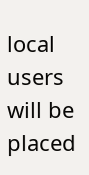local users will be placed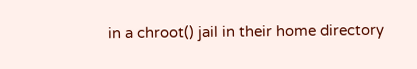in a chroot() jail in their home directory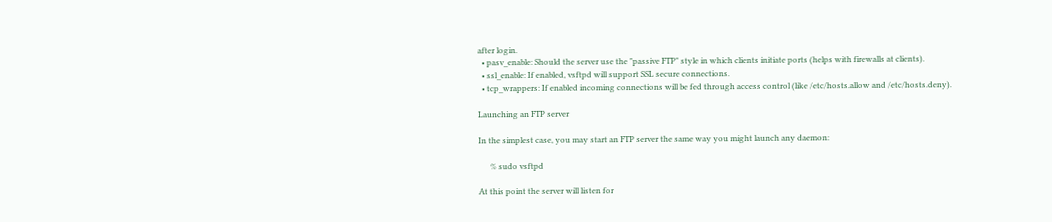after login.
  • pasv_enable: Should the server use the "passive FTP" style in which clients initiate ports (helps with firewalls at clients).
  • ssl_enable: If enabled, vsftpd will support SSL secure connections.
  • tcp_wrappers: If enabled incoming connections will be fed through access control (like /etc/hosts.allow and /etc/hosts.deny).

Launching an FTP server

In the simplest case, you may start an FTP server the same way you might launch any daemon:

      % sudo vsftpd

At this point the server will listen for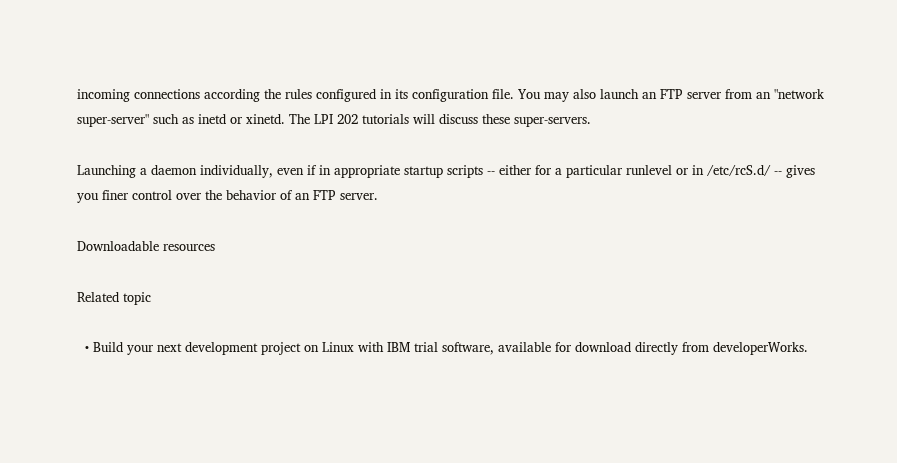incoming connections according the rules configured in its configuration file. You may also launch an FTP server from an "network super-server" such as inetd or xinetd. The LPI 202 tutorials will discuss these super-servers.

Launching a daemon individually, even if in appropriate startup scripts -- either for a particular runlevel or in /etc/rcS.d/ -- gives you finer control over the behavior of an FTP server.

Downloadable resources

Related topic

  • Build your next development project on Linux with IBM trial software, available for download directly from developerWorks.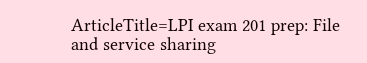ArticleTitle=LPI exam 201 prep: File and service sharing